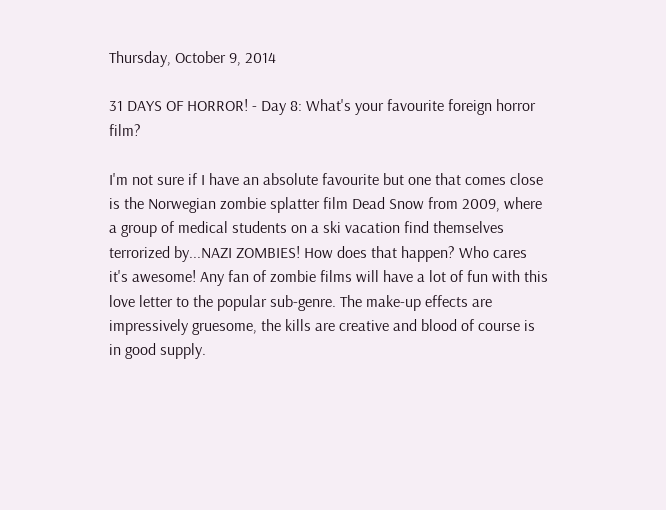Thursday, October 9, 2014

31 DAYS OF HORROR! - Day 8: What's your favourite foreign horror film?

I'm not sure if I have an absolute favourite but one that comes close is the Norwegian zombie splatter film Dead Snow from 2009, where a group of medical students on a ski vacation find themselves terrorized by...NAZI ZOMBIES! How does that happen? Who cares it's awesome! Any fan of zombie films will have a lot of fun with this love letter to the popular sub-genre. The make-up effects are impressively gruesome, the kills are creative and blood of course is in good supply.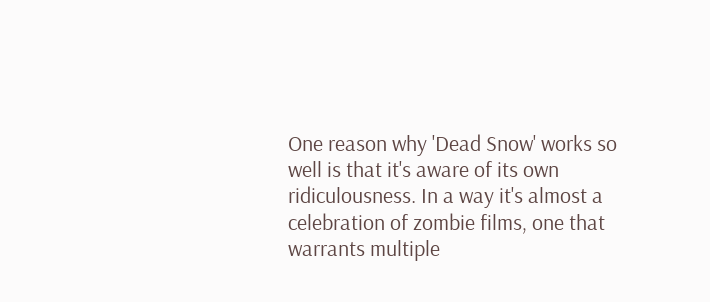One reason why 'Dead Snow' works so well is that it's aware of its own ridiculousness. In a way it's almost a celebration of zombie films, one that warrants multiple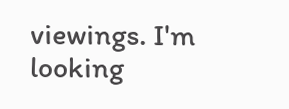viewings. I'm looking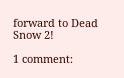forward to Dead Snow 2!

1 comment: